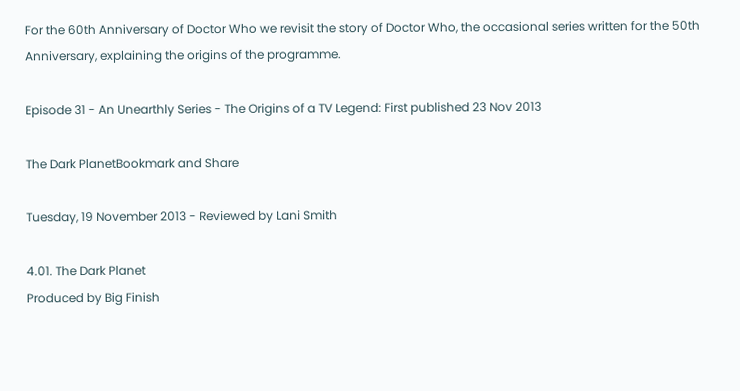For the 60th Anniversary of Doctor Who we revisit the story of Doctor Who, the occasional series written for the 50th Anniversary, explaining the origins of the programme.

Episode 31 - An Unearthly Series - The Origins of a TV Legend: First published 23 Nov 2013

The Dark PlanetBookmark and Share

Tuesday, 19 November 2013 - Reviewed by Lani Smith

4.01. The Dark Planet
Produced by Big Finish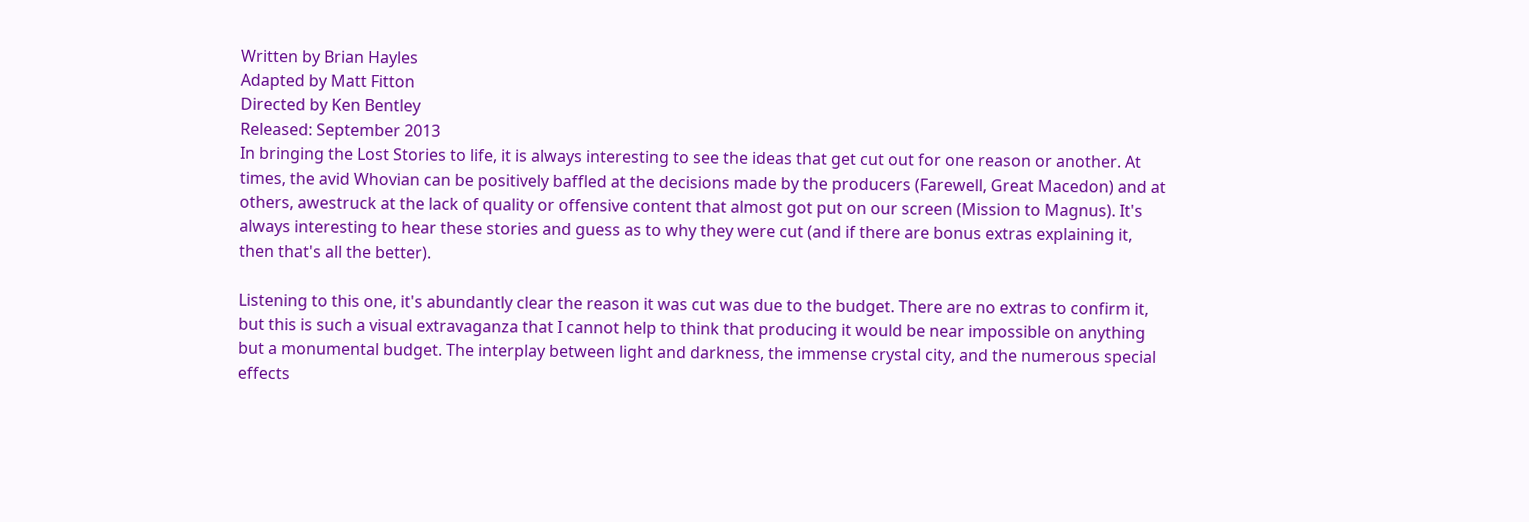Written by Brian Hayles
Adapted by Matt Fitton
Directed by Ken Bentley
Released: September 2013
In bringing the Lost Stories to life, it is always interesting to see the ideas that get cut out for one reason or another. At times, the avid Whovian can be positively baffled at the decisions made by the producers (Farewell, Great Macedon) and at others, awestruck at the lack of quality or offensive content that almost got put on our screen (Mission to Magnus). It's always interesting to hear these stories and guess as to why they were cut (and if there are bonus extras explaining it, then that's all the better).

Listening to this one, it's abundantly clear the reason it was cut was due to the budget. There are no extras to confirm it, but this is such a visual extravaganza that I cannot help to think that producing it would be near impossible on anything but a monumental budget. The interplay between light and darkness, the immense crystal city, and the numerous special effects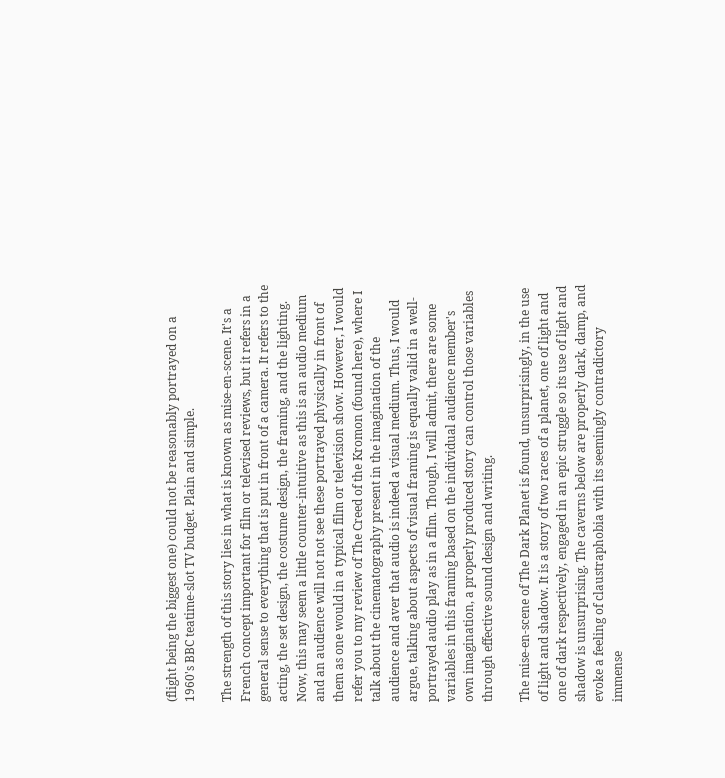(flight being the biggest one) could not be reasonably portrayed on a 1960's BBC teatime-slot TV budget. Plain and simple.

The strength of this story lies in what is known as mise-en-scene. It's a French concept important for film or televised reviews, but it refers in a general sense to everything that is put in front of a camera. It refers to the acting, the set design, the costume design, the framing, and the lighting. Now, this may seem a little counter-intuitive as this is an audio medium and an audience will not not see these portrayed physically in front of them as one would in a typical film or television show. However, I would refer you to my review of The Creed of the Kromon (found here), where I talk about the cinematography present in the imagination of the audience and aver that audio is indeed a visual medium. Thus, I would argue, talking about aspects of visual framing is equally valid in a well-portrayed audio play as in a film. Though, I will admit, there are some variables in this framing based on the individual audience member's own imagination, a properly produced story can control those variables through effective sound design and writing.

The mise-en-scene of The Dark Planet is found, unsurprisingly, in the use of light and shadow. It is a story of two races of a planet, one of light and one of dark respectively, engaged in an epic struggle so its use of light and shadow is unsurprising. The caverns below are properly dark, damp, and evoke a feeling of claustraphobia with its seemingly contradictory immense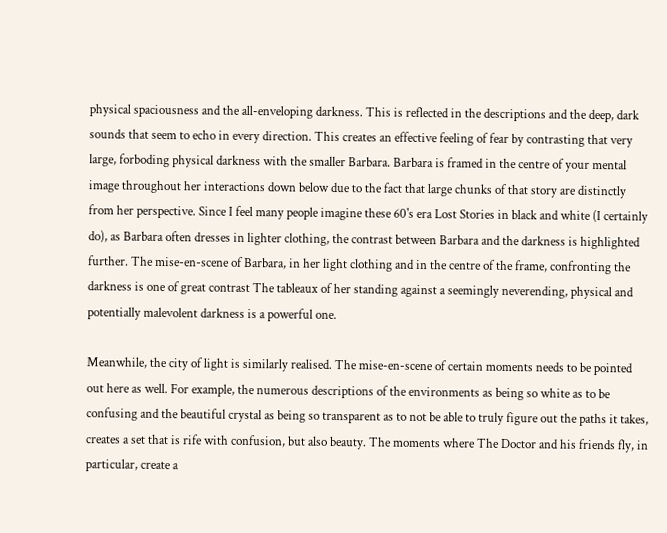physical spaciousness and the all-enveloping darkness. This is reflected in the descriptions and the deep, dark sounds that seem to echo in every direction. This creates an effective feeling of fear by contrasting that very large, forboding physical darkness with the smaller Barbara. Barbara is framed in the centre of your mental image throughout her interactions down below due to the fact that large chunks of that story are distinctly from her perspective. Since I feel many people imagine these 60's era Lost Stories in black and white (I certainly do), as Barbara often dresses in lighter clothing, the contrast between Barbara and the darkness is highlighted further. The mise-en-scene of Barbara, in her light clothing and in the centre of the frame, confronting the darkness is one of great contrast The tableaux of her standing against a seemingly neverending, physical and potentially malevolent darkness is a powerful one.

Meanwhile, the city of light is similarly realised. The mise-en-scene of certain moments needs to be pointed out here as well. For example, the numerous descriptions of the environments as being so white as to be confusing and the beautiful crystal as being so transparent as to not be able to truly figure out the paths it takes, creates a set that is rife with confusion, but also beauty. The moments where The Doctor and his friends fly, in particular, create a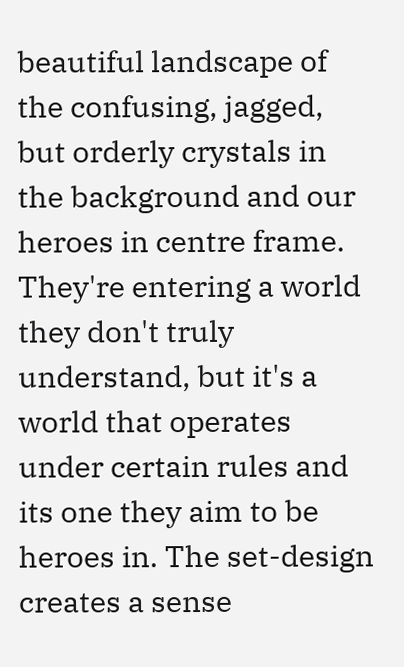beautiful landscape of the confusing, jagged, but orderly crystals in the background and our heroes in centre frame. They're entering a world they don't truly understand, but it's a world that operates under certain rules and its one they aim to be heroes in. The set-design creates a sense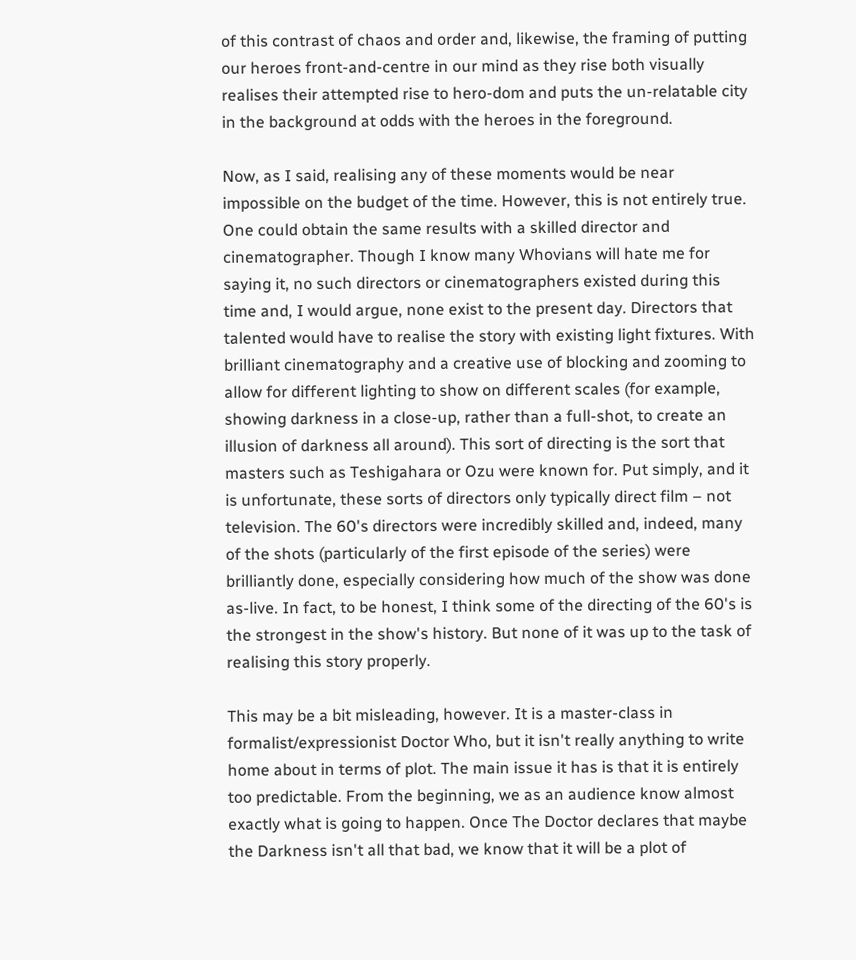of this contrast of chaos and order and, likewise, the framing of putting our heroes front-and-centre in our mind as they rise both visually realises their attempted rise to hero-dom and puts the un-relatable city in the background at odds with the heroes in the foreground.

Now, as I said, realising any of these moments would be near impossible on the budget of the time. However, this is not entirely true. One could obtain the same results with a skilled director and cinematographer. Though I know many Whovians will hate me for saying it, no such directors or cinematographers existed during this time and, I would argue, none exist to the present day. Directors that talented would have to realise the story with existing light fixtures. With brilliant cinematography and a creative use of blocking and zooming to allow for different lighting to show on different scales (for example, showing darkness in a close-up, rather than a full-shot, to create an illusion of darkness all around). This sort of directing is the sort that masters such as Teshigahara or Ozu were known for. Put simply, and it is unfortunate, these sorts of directors only typically direct film – not television. The 60's directors were incredibly skilled and, indeed, many of the shots (particularly of the first episode of the series) were brilliantly done, especially considering how much of the show was done as-live. In fact, to be honest, I think some of the directing of the 60's is the strongest in the show's history. But none of it was up to the task of realising this story properly.

This may be a bit misleading, however. It is a master-class in formalist/expressionist Doctor Who, but it isn't really anything to write home about in terms of plot. The main issue it has is that it is entirely too predictable. From the beginning, we as an audience know almost exactly what is going to happen. Once The Doctor declares that maybe the Darkness isn't all that bad, we know that it will be a plot of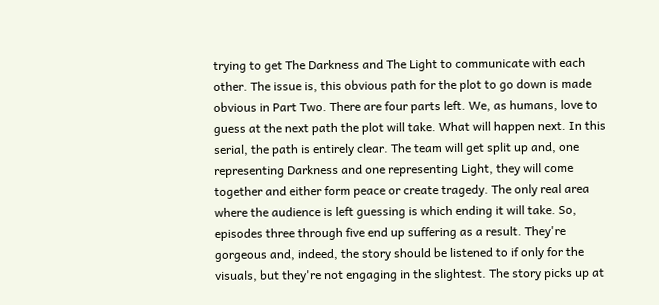trying to get The Darkness and The Light to communicate with each other. The issue is, this obvious path for the plot to go down is made obvious in Part Two. There are four parts left. We, as humans, love to guess at the next path the plot will take. What will happen next. In this serial, the path is entirely clear. The team will get split up and, one representing Darkness and one representing Light, they will come together and either form peace or create tragedy. The only real area where the audience is left guessing is which ending it will take. So, episodes three through five end up suffering as a result. They're gorgeous and, indeed, the story should be listened to if only for the visuals, but they're not engaging in the slightest. The story picks up at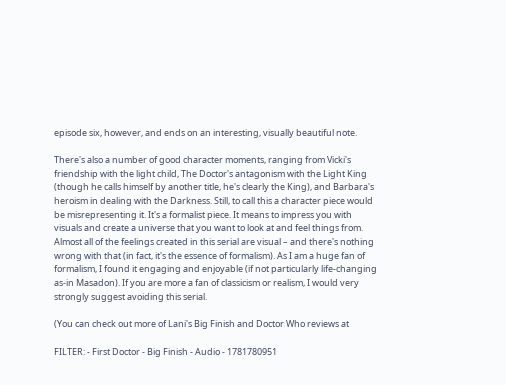episode six, however, and ends on an interesting, visually beautiful note.

There's also a number of good character moments, ranging from Vicki's friendship with the light child, The Doctor's antagonism with the Light King (though he calls himself by another title, he's clearly the King), and Barbara's heroism in dealing with the Darkness. Still, to call this a character piece would be misrepresenting it. It's a formalist piece. It means to impress you with visuals and create a universe that you want to look at and feel things from. Almost all of the feelings created in this serial are visual – and there's nothing wrong with that (in fact, it's the essence of formalism). As I am a huge fan of formalism, I found it engaging and enjoyable (if not particularly life-changing as-in Masadon). If you are more a fan of classicism or realism, I would very strongly suggest avoiding this serial.

(You can check out more of Lani's Big Finish and Doctor Who reviews at

FILTER: - First Doctor - Big Finish - Audio - 1781780951